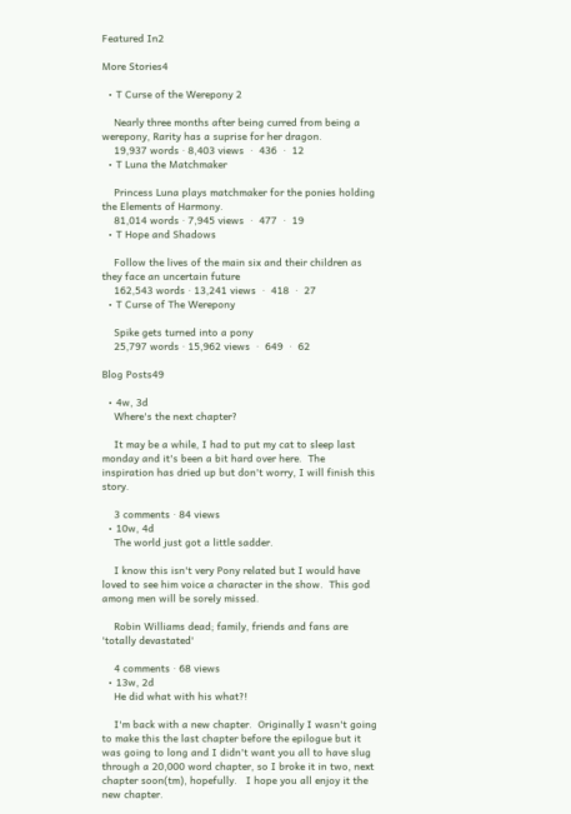Featured In2

More Stories4

  • T Curse of the Werepony 2

    Nearly three months after being curred from being a werepony, Rarity has a suprise for her dragon.
    19,937 words · 8,403 views  ·  436  ·  12
  • T Luna the Matchmaker

    Princess Luna plays matchmaker for the ponies holding the Elements of Harmony.
    81,014 words · 7,945 views  ·  477  ·  19
  • T Hope and Shadows

    Follow the lives of the main six and their children as they face an uncertain future
    162,543 words · 13,241 views  ·  418  ·  27
  • T Curse of The Werepony

    Spike gets turned into a pony
    25,797 words · 15,962 views  ·  649  ·  62

Blog Posts49

  • 4w, 3d
    Where's the next chapter?

    It may be a while, I had to put my cat to sleep last monday and it's been a bit hard over here.  The inspiration has dried up but don't worry, I will finish this story.

    3 comments · 84 views
  • 10w, 4d
    The world just got a little sadder.

    I know this isn't very Pony related but I would have loved to see him voice a character in the show.  This god among men will be sorely missed.

    Robin Williams dead; family, friends and fans are 'totally devastated'

    4 comments · 68 views
  • 13w, 2d
    He did what with his what?!

    I'm back with a new chapter.  Originally I wasn't going to make this the last chapter before the epilogue but it was going to long and I didn't want you all to have slug through a 20,000 word chapter, so I broke it in two, next chapter soon(tm), hopefully.   I hope you all enjoy it the new chapter.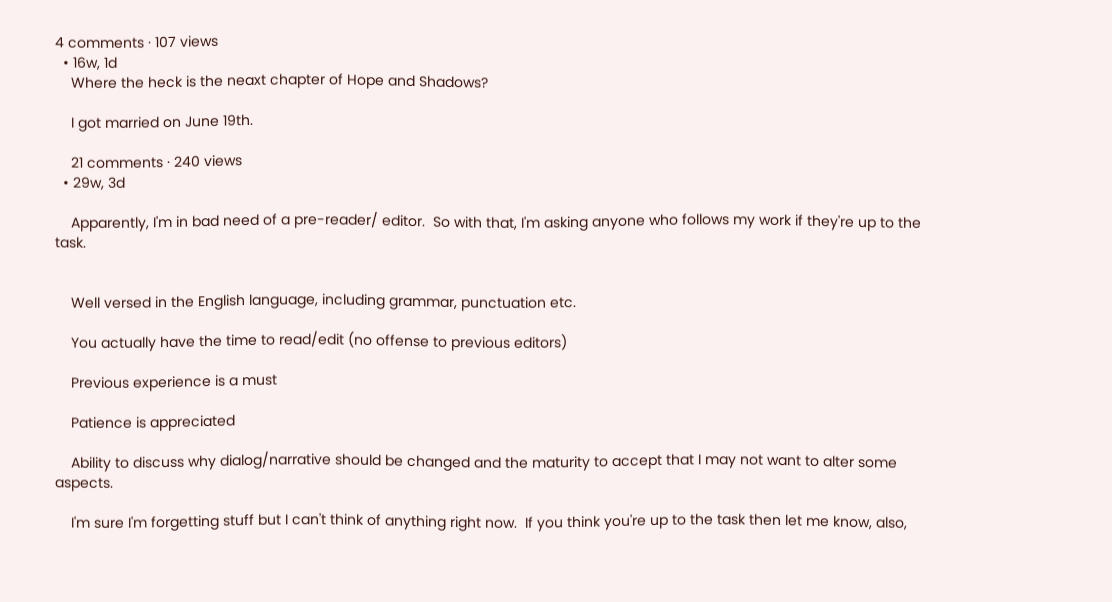4 comments · 107 views
  • 16w, 1d
    Where the heck is the neaxt chapter of Hope and Shadows?

    I got married on June 19th.

    21 comments · 240 views
  • 29w, 3d

    Apparently, I'm in bad need of a pre-reader/ editor.  So with that, I'm asking anyone who follows my work if they're up to the task.


    Well versed in the English language, including grammar, punctuation etc.

    You actually have the time to read/edit (no offense to previous editors)

    Previous experience is a must

    Patience is appreciated

    Ability to discuss why dialog/narrative should be changed and the maturity to accept that I may not want to alter some aspects.

    I'm sure I'm forgetting stuff but I can't think of anything right now.  If you think you're up to the task then let me know, also,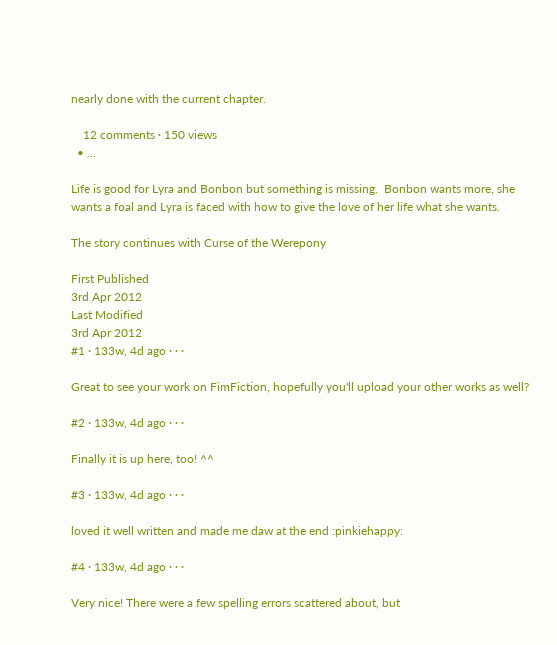nearly done with the current chapter.

    12 comments · 150 views
  • ...

Life is good for Lyra and Bonbon but something is missing.  Bonbon wants more, she wants a foal and Lyra is faced with how to give the love of her life what she wants.

The story continues with Curse of the Werepony

First Published
3rd Apr 2012
Last Modified
3rd Apr 2012
#1 · 133w, 4d ago · · ·

Great to see your work on FimFiction, hopefully you'll upload your other works as well?

#2 · 133w, 4d ago · · ·

Finally it is up here, too! ^^

#3 · 133w, 4d ago · · ·

loved it well written and made me daw at the end :pinkiehappy:

#4 · 133w, 4d ago · · ·

Very nice! There were a few spelling errors scattered about, but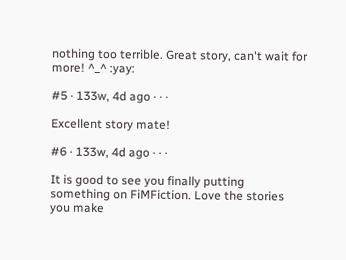nothing too terrible. Great story, can't wait for more! ^_^ :yay:

#5 · 133w, 4d ago · · ·

Excellent story mate!

#6 · 133w, 4d ago · · ·

It is good to see you finally putting something on FiMFiction. Love the stories you make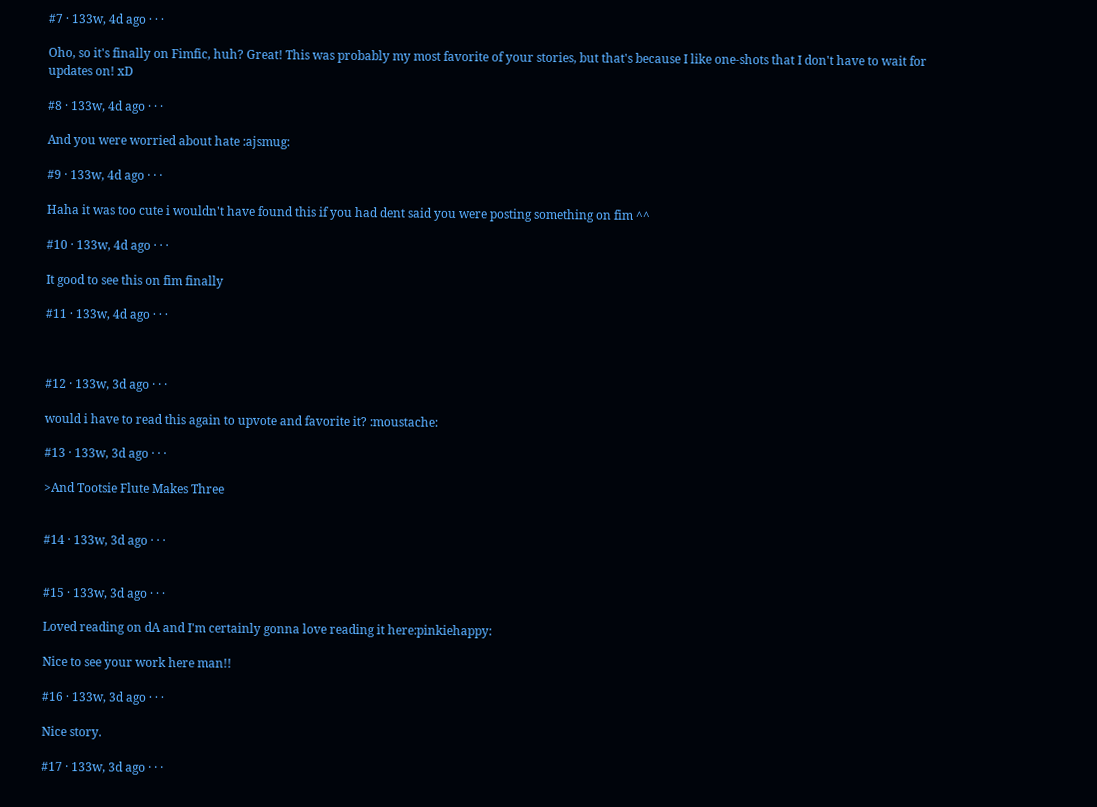#7 · 133w, 4d ago · · ·

Oho, so it's finally on Fimfic, huh? Great! This was probably my most favorite of your stories, but that's because I like one-shots that I don't have to wait for updates on! xD

#8 · 133w, 4d ago · · ·

And you were worried about hate :ajsmug:

#9 · 133w, 4d ago · · ·

Haha it was too cute i wouldn't have found this if you had dent said you were posting something on fim ^^

#10 · 133w, 4d ago · · ·

It good to see this on fim finally

#11 · 133w, 4d ago · · ·



#12 · 133w, 3d ago · · ·

would i have to read this again to upvote and favorite it? :moustache:

#13 · 133w, 3d ago · · ·

>And Tootsie Flute Makes Three


#14 · 133w, 3d ago · · ·


#15 · 133w, 3d ago · · ·

Loved reading on dA and I'm certainly gonna love reading it here:pinkiehappy:

Nice to see your work here man!!

#16 · 133w, 3d ago · · ·

Nice story.

#17 · 133w, 3d ago · · ·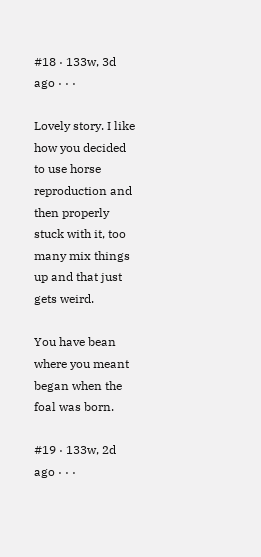#18 · 133w, 3d ago · · ·

Lovely story. I like how you decided to use horse reproduction and then properly stuck with it, too many mix things up and that just gets weird.

You have bean where you meant began when the foal was born.

#19 · 133w, 2d ago · · ·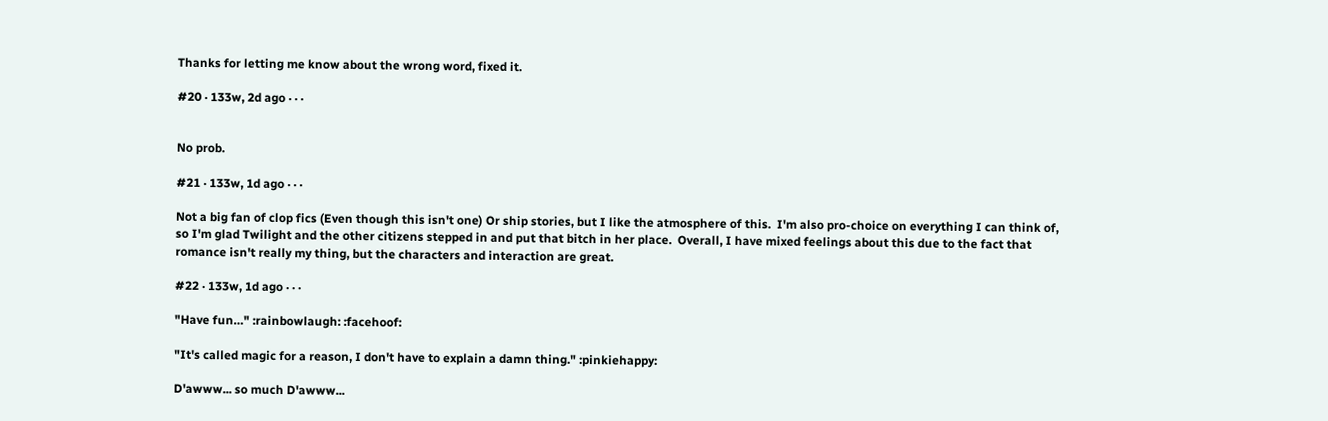Thanks for letting me know about the wrong word, fixed it.

#20 · 133w, 2d ago · · ·


No prob.

#21 · 133w, 1d ago · · ·

Not a big fan of clop fics (Even though this isn't one) Or ship stories, but I like the atmosphere of this.  I'm also pro-choice on everything I can think of, so I'm glad Twilight and the other citizens stepped in and put that bitch in her place.  Overall, I have mixed feelings about this due to the fact that romance isn't really my thing, but the characters and interaction are great.

#22 · 133w, 1d ago · · ·

"Have fun…" :rainbowlaugh: :facehoof:

"It's called magic for a reason, I don't have to explain a damn thing." :pinkiehappy:

D'awww... so much D'awww...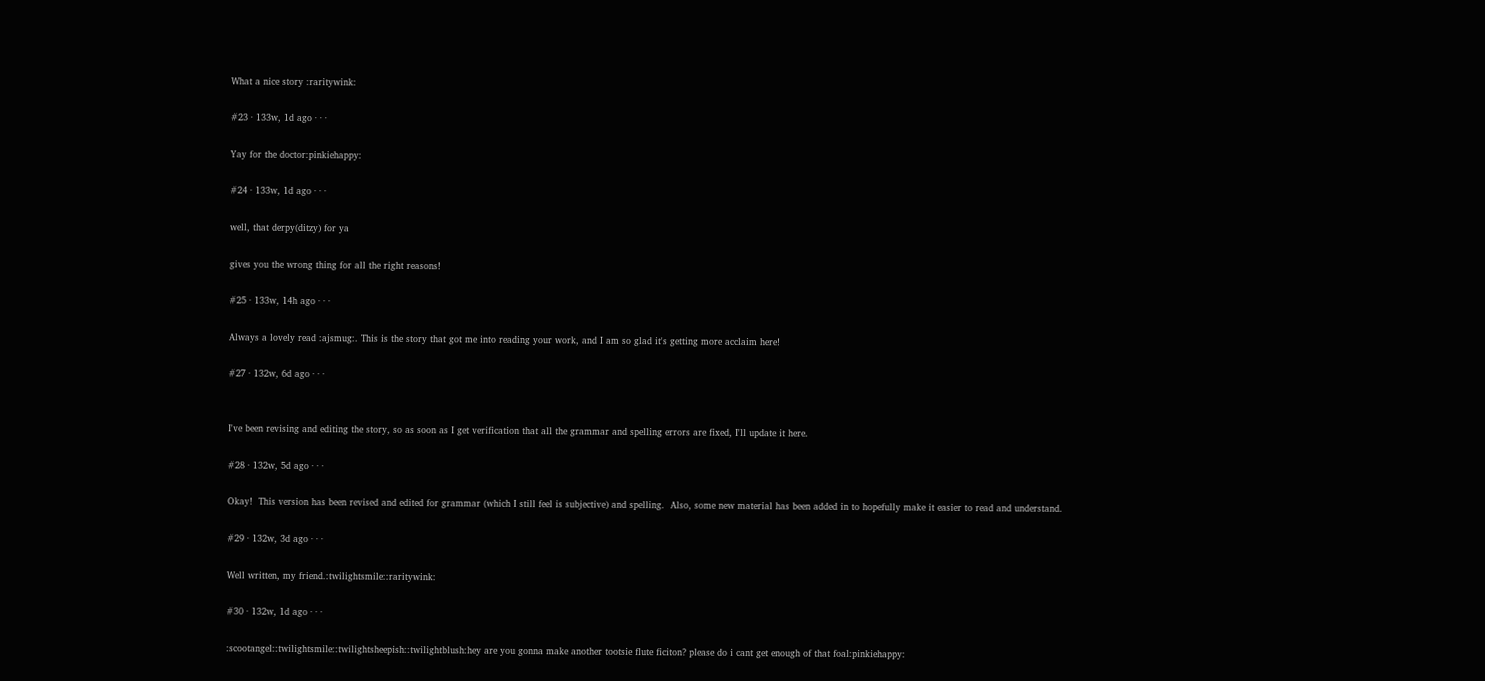What a nice story :raritywink:

#23 · 133w, 1d ago · · ·

Yay for the doctor:pinkiehappy:

#24 · 133w, 1d ago · · ·

well, that derpy(ditzy) for ya

gives you the wrong thing for all the right reasons!

#25 · 133w, 14h ago · · ·

Always a lovely read :ajsmug:. This is the story that got me into reading your work, and I am so glad it's getting more acclaim here!

#27 · 132w, 6d ago · · ·


I've been revising and editing the story, so as soon as I get verification that all the grammar and spelling errors are fixed, I'll update it here.

#28 · 132w, 5d ago · · ·

Okay!  This version has been revised and edited for grammar (which I still feel is subjective) and spelling.  Also, some new material has been added in to hopefully make it easier to read and understand.

#29 · 132w, 3d ago · · ·

Well written, my friend.:twilightsmile::raritywink:

#30 · 132w, 1d ago · · ·

:scootangel::twilightsmile::twilightsheepish::twilightblush:hey are you gonna make another tootsie flute ficiton? please do i cant get enough of that foal:pinkiehappy: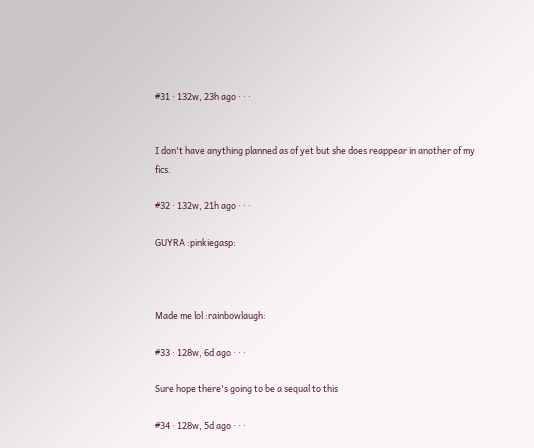#31 · 132w, 23h ago · · ·


I don't have anything planned as of yet but she does reappear in another of my fics.

#32 · 132w, 21h ago · · ·

GUYRA :pinkiegasp:



Made me lol :rainbowlaugh:

#33 · 128w, 6d ago · · ·

Sure hope there's going to be a sequal to this

#34 · 128w, 5d ago · · ·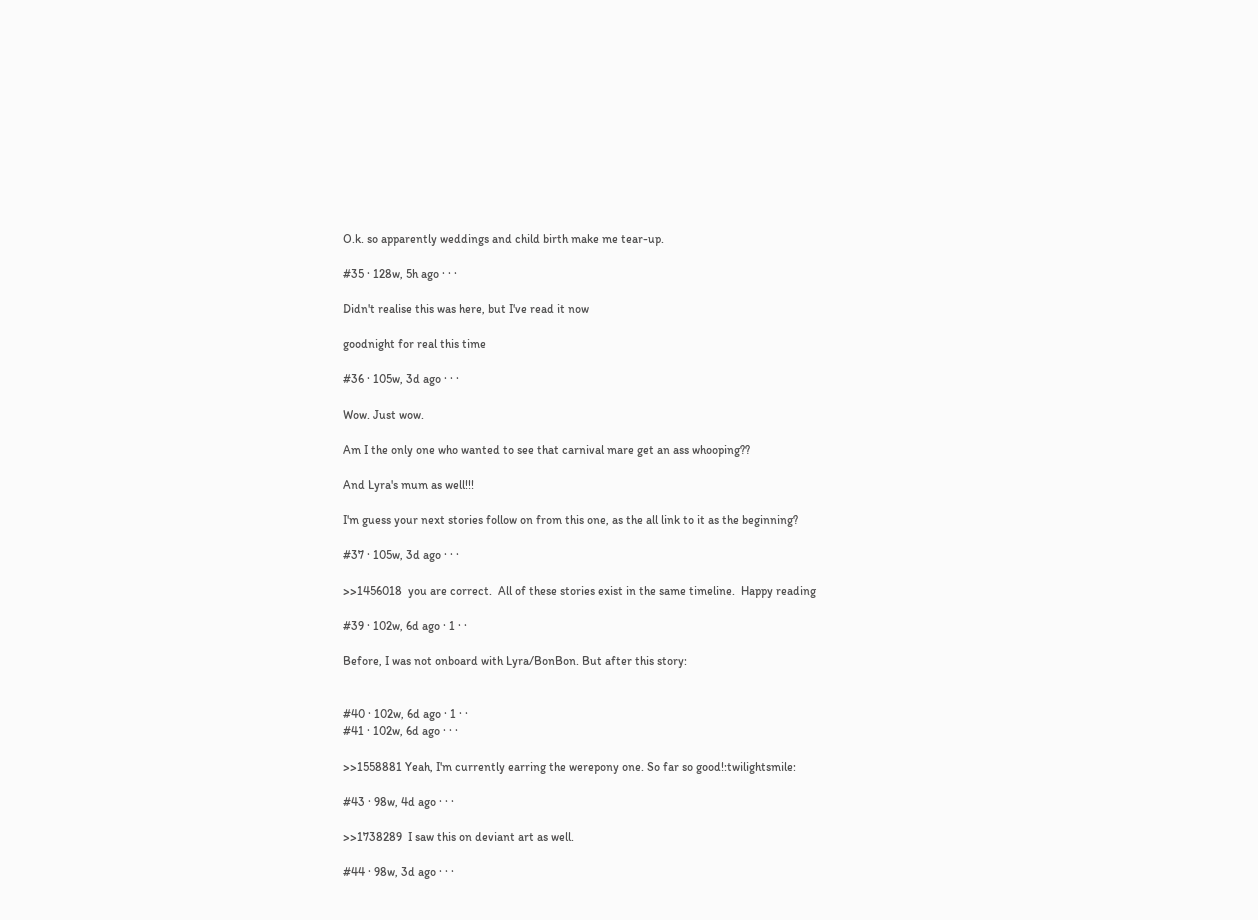O.k. so apparently weddings and child birth make me tear-up.

#35 · 128w, 5h ago · · ·

Didn't realise this was here, but I've read it now

goodnight for real this time

#36 · 105w, 3d ago · · ·

Wow. Just wow.

Am I the only one who wanted to see that carnival mare get an ass whooping??

And Lyra's mum as well!!!

I'm guess your next stories follow on from this one, as the all link to it as the beginning?

#37 · 105w, 3d ago · · ·

>>1456018  you are correct.  All of these stories exist in the same timeline.  Happy reading

#39 · 102w, 6d ago · 1 · ·

Before, I was not onboard with Lyra/BonBon. But after this story:


#40 · 102w, 6d ago · 1 · ·
#41 · 102w, 6d ago · · ·

>>1558881 Yeah, I'm currently earring the werepony one. So far so good!:twilightsmile:

#43 · 98w, 4d ago · · ·

>>1738289  I saw this on deviant art as well.

#44 · 98w, 3d ago · · ·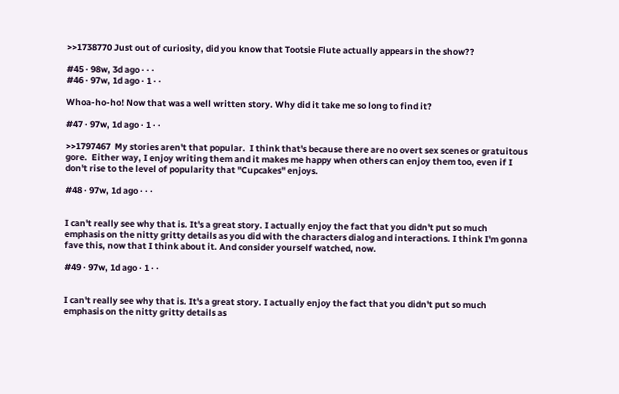>>1738770 Just out of curiosity, did you know that Tootsie Flute actually appears in the show??

#45 · 98w, 3d ago · · ·
#46 · 97w, 1d ago · 1 · ·

Whoa-ho-ho! Now that was a well written story. Why did it take me so long to find it?

#47 · 97w, 1d ago · 1 · ·

>>1797467  My stories aren't that popular.  I think that's because there are no overt sex scenes or gratuitous gore.  Either way, I enjoy writing them and it makes me happy when others can enjoy them too, even if I don't rise to the level of popularity that "Cupcakes" enjoys.

#48 · 97w, 1d ago · · ·


I can't really see why that is. It's a great story. I actually enjoy the fact that you didn't put so much emphasis on the nitty gritty details as you did with the characters dialog and interactions. I think I'm gonna fave this, now that I think about it. And consider yourself watched, now.

#49 · 97w, 1d ago · 1 · ·


I can't really see why that is. It's a great story. I actually enjoy the fact that you didn't put so much emphasis on the nitty gritty details as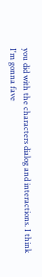you did with the characters dialog and interactions. I think I'm gonna fave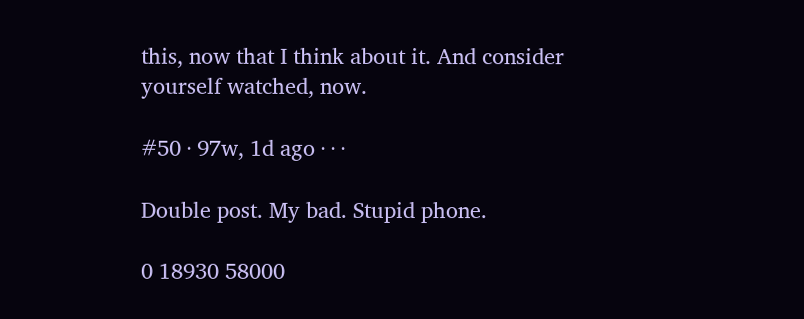this, now that I think about it. And consider yourself watched, now.

#50 · 97w, 1d ago · · ·

Double post. My bad. Stupid phone.

0 18930 58000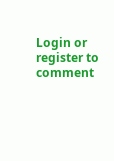Login or register to comment